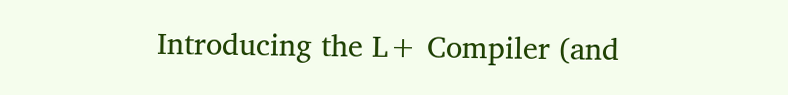Introducing the L+ Compiler (and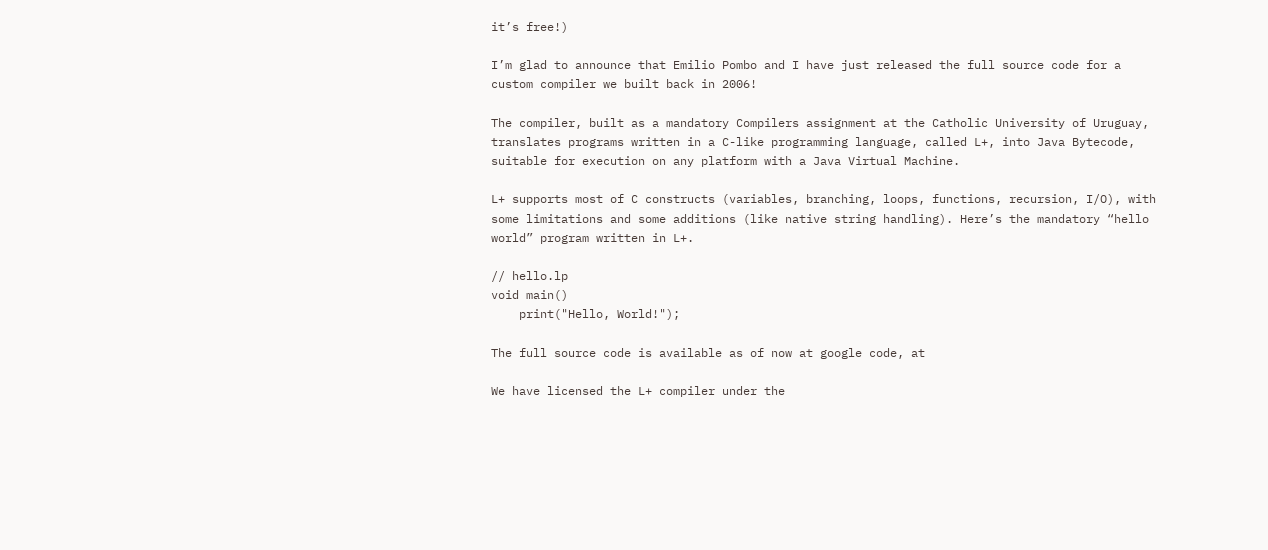it’s free!)

I’m glad to announce that Emilio Pombo and I have just released the full source code for a custom compiler we built back in 2006!

The compiler, built as a mandatory Compilers assignment at the Catholic University of Uruguay, translates programs written in a C-like programming language, called L+, into Java Bytecode, suitable for execution on any platform with a Java Virtual Machine.

L+ supports most of C constructs (variables, branching, loops, functions, recursion, I/O), with some limitations and some additions (like native string handling). Here’s the mandatory “hello world” program written in L+.

// hello.lp
void main()
    print("Hello, World!");

The full source code is available as of now at google code, at

We have licensed the L+ compiler under the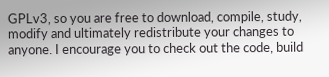GPLv3, so you are free to download, compile, study, modify and ultimately redistribute your changes to anyone. I encourage you to check out the code, build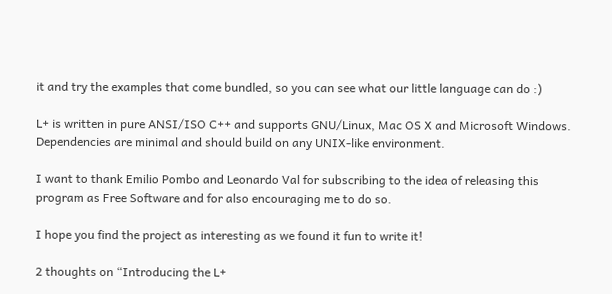it and try the examples that come bundled, so you can see what our little language can do :)

L+ is written in pure ANSI/ISO C++ and supports GNU/Linux, Mac OS X and Microsoft Windows. Dependencies are minimal and should build on any UNIX-like environment.

I want to thank Emilio Pombo and Leonardo Val for subscribing to the idea of releasing this program as Free Software and for also encouraging me to do so.

I hope you find the project as interesting as we found it fun to write it!

2 thoughts on “Introducing the L+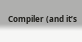Compiler (and it’s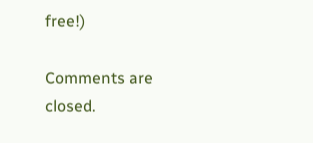free!)

Comments are closed.